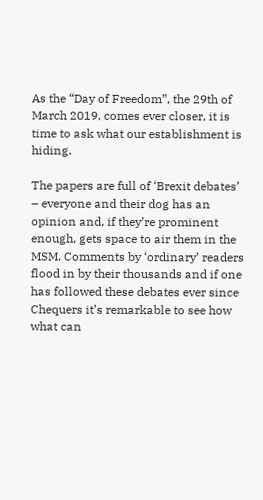As the “Day of Freedom”, the 29th of March 2019, comes ever closer, it is time to ask what our establishment is hiding.

The papers are full of ‘Brexit debates’ – everyone and their dog has an opinion and, if they’re prominent enough, gets space to air them in the MSM. Comments by ‘ordinary’ readers flood in by their thousands and if one has followed these debates ever since Chequers it’s remarkable to see how what can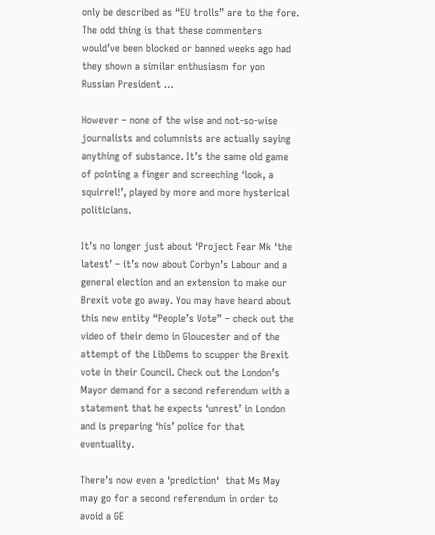only be described as “EU trolls” are to the fore. The odd thing is that these commenters would’ve been blocked or banned weeks ago had they shown a similar enthusiasm for yon Russian President …

However – none of the wise and not-so-wise journalists and columnists are actually saying anything of substance. It’s the same old game of pointing a finger and screeching ‘look, a squirrel!’, played by more and more hysterical politicians.

It’s no longer just about ‘Project Fear Mk ‘the latest’ – it’s now about Corbyn’s Labour and a general election and an extension to make our Brexit vote go away. You may have heard about this new entity “People’s Vote” – check out the video of their demo in Gloucester and of the attempt of the LibDems to scupper the Brexit vote in their Council. Check out the London’s Mayor demand for a second referendum with a statement that he expects ‘unrest’ in London and is preparing ‘his’ police for that eventuality.

There’s now even a ‘prediction‘  that Ms May may go for a second referendum in order to avoid a GE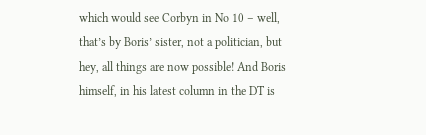which would see Corbyn in No 10 – well, that’s by Boris’ sister, not a politician, but hey, all things are now possible! And Boris himself, in his latest column in the DT is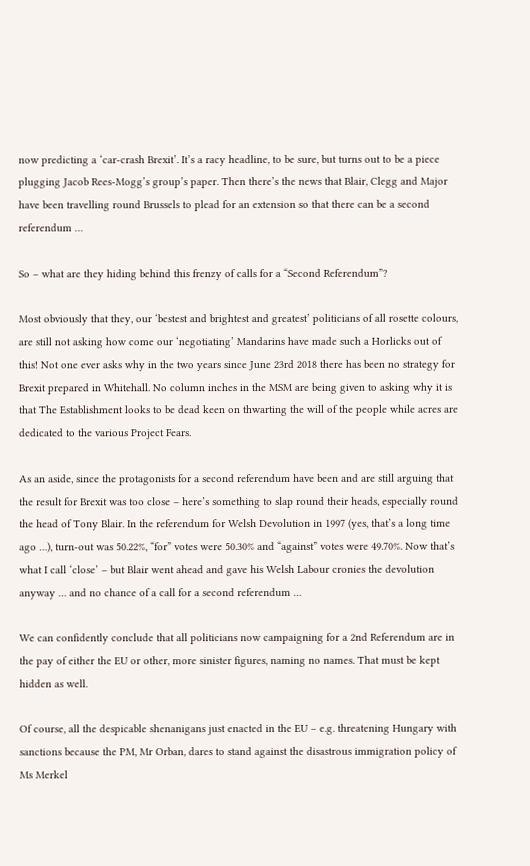now predicting a ‘car-crash Brexit’. It’s a racy headline, to be sure, but turns out to be a piece plugging Jacob Rees-Mogg’s group’s paper. Then there’s the news that Blair, Clegg and Major have been travelling round Brussels to plead for an extension so that there can be a second referendum …

So – what are they hiding behind this frenzy of calls for a “Second Referendum”?

Most obviously that they, our ‘bestest and brightest and greatest’ politicians of all rosette colours, are still not asking how come our ‘negotiating’ Mandarins have made such a Horlicks out of this! Not one ever asks why in the two years since June 23rd 2018 there has been no strategy for Brexit prepared in Whitehall. No column inches in the MSM are being given to asking why it is that The Establishment looks to be dead keen on thwarting the will of the people while acres are dedicated to the various Project Fears.

As an aside, since the protagonists for a second referendum have been and are still arguing that the result for Brexit was too close – here’s something to slap round their heads, especially round the head of Tony Blair. In the referendum for Welsh Devolution in 1997 (yes, that’s a long time ago …), turn-out was 50.22%, “for” votes were 50.30% and “against” votes were 49.70%. Now that’s what I call ‘close’ – but Blair went ahead and gave his Welsh Labour cronies the devolution anyway … and no chance of a call for a second referendum …

We can confidently conclude that all politicians now campaigning for a 2nd Referendum are in the pay of either the EU or other, more sinister figures, naming no names. That must be kept hidden as well.

Of course, all the despicable shenanigans just enacted in the EU – e.g. threatening Hungary with sanctions because the PM, Mr Orban, dares to stand against the disastrous immigration policy of Ms Merkel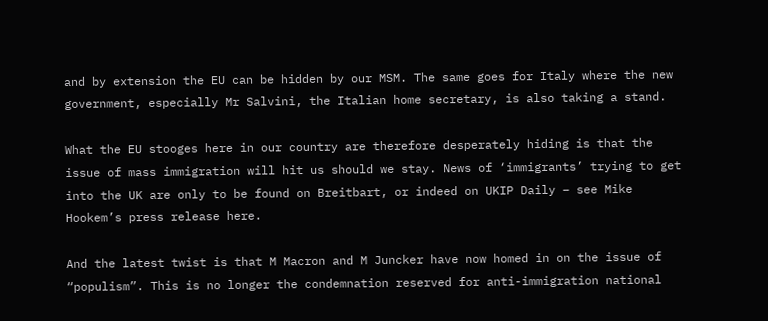and by extension the EU can be hidden by our MSM. The same goes for Italy where the new government, especially Mr Salvini, the Italian home secretary, is also taking a stand.

What the EU stooges here in our country are therefore desperately hiding is that the issue of mass immigration will hit us should we stay. News of ‘immigrants’ trying to get into the UK are only to be found on Breitbart, or indeed on UKIP Daily – see Mike Hookem’s press release here.

And the latest twist is that M Macron and M Juncker have now homed in on the issue of “populism”. This is no longer the condemnation reserved for anti-immigration national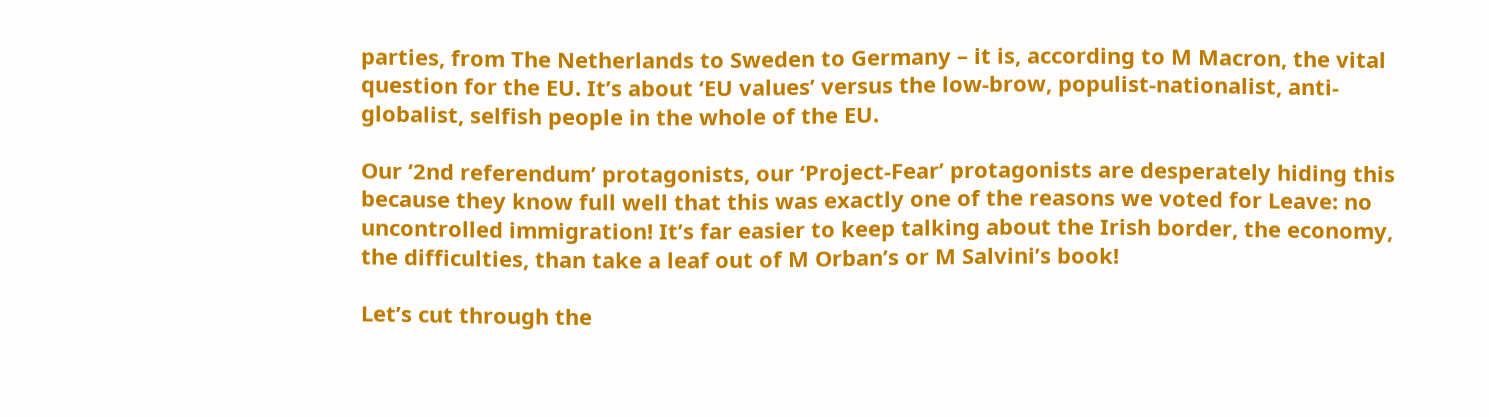parties, from The Netherlands to Sweden to Germany – it is, according to M Macron, the vital question for the EU. It’s about ‘EU values’ versus the low-brow, populist-nationalist, anti-globalist, selfish people in the whole of the EU.

Our ‘2nd referendum’ protagonists, our ‘Project-Fear’ protagonists are desperately hiding this because they know full well that this was exactly one of the reasons we voted for Leave: no uncontrolled immigration! It’s far easier to keep talking about the Irish border, the economy, the difficulties, than take a leaf out of M Orban’s or M Salvini’s book!

Let’s cut through the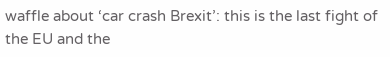waffle about ‘car crash Brexit’: this is the last fight of the EU and the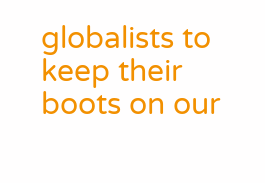globalists to keep their boots on our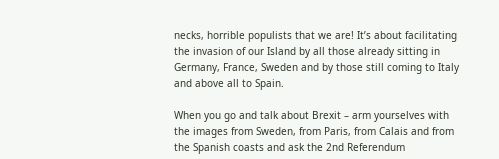necks, horrible populists that we are! It’s about facilitating the invasion of our Island by all those already sitting in Germany, France, Sweden and by those still coming to Italy and above all to Spain.

When you go and talk about Brexit – arm yourselves with the images from Sweden, from Paris, from Calais and from the Spanish coasts and ask the 2nd Referendum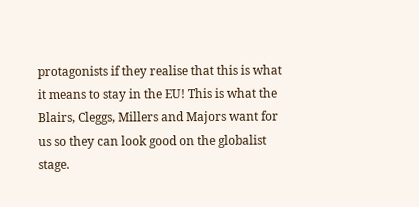protagonists if they realise that this is what it means to stay in the EU! This is what the Blairs, Cleggs, Millers and Majors want for us so they can look good on the globalist stage.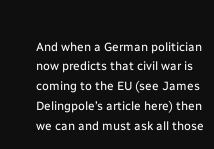And when a German politician now predicts that civil war is coming to the EU (see James Delingpole’s article here) then we can and must ask all those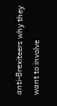anti-Brexiteers why they want to involve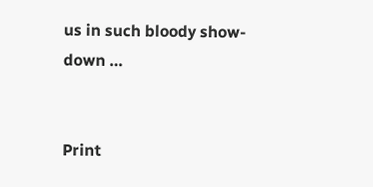us in such bloody show-down …


Print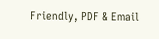Friendly, PDF & Email